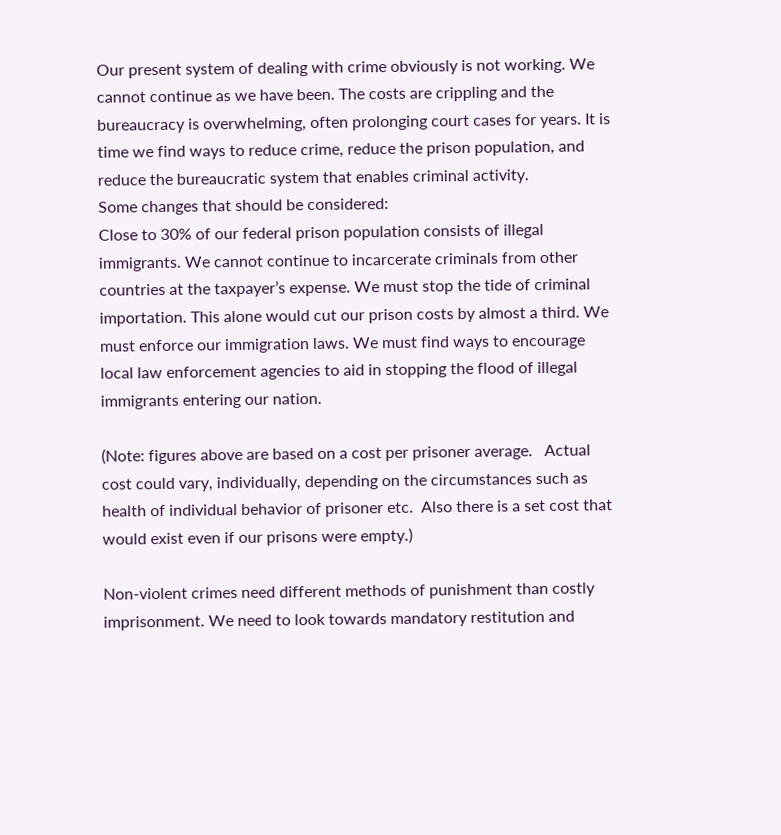Our present system of dealing with crime obviously is not working. We cannot continue as we have been. The costs are crippling and the bureaucracy is overwhelming, often prolonging court cases for years. It is time we find ways to reduce crime, reduce the prison population, and reduce the bureaucratic system that enables criminal activity.
Some changes that should be considered:
Close to 30% of our federal prison population consists of illegal immigrants. We cannot continue to incarcerate criminals from other countries at the taxpayer’s expense. We must stop the tide of criminal importation. This alone would cut our prison costs by almost a third. We must enforce our immigration laws. We must find ways to encourage local law enforcement agencies to aid in stopping the flood of illegal immigrants entering our nation.

(Note: figures above are based on a cost per prisoner average.   Actual cost could vary, individually, depending on the circumstances such as health of individual behavior of prisoner etc.  Also there is a set cost that would exist even if our prisons were empty.)

Non-violent crimes need different methods of punishment than costly imprisonment. We need to look towards mandatory restitution and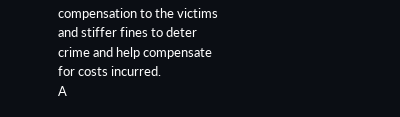compensation to the victims and stiffer fines to deter crime and help compensate for costs incurred.
A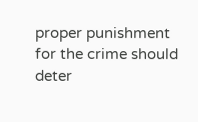proper punishment for the crime should deter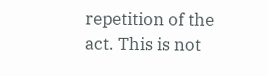repetition of the act. This is not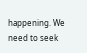happening. We need to seek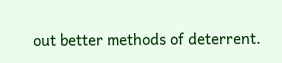out better methods of deterrent.